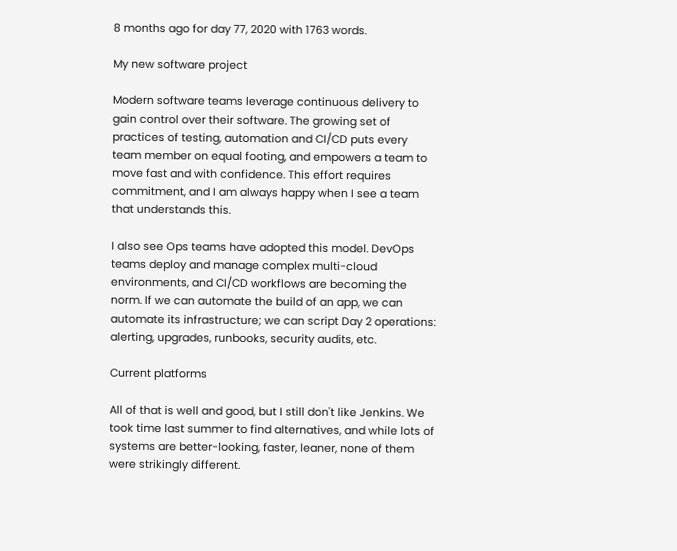8 months ago for day 77, 2020 with 1763 words.

My new software project

Modern software teams leverage continuous delivery to gain control over their software. The growing set of practices of testing, automation and CI/CD puts every team member on equal footing, and empowers a team to move fast and with confidence. This effort requires commitment, and I am always happy when I see a team that understands this.

I also see Ops teams have adopted this model. DevOps teams deploy and manage complex multi-cloud environments, and CI/CD workflows are becoming the norm. If we can automate the build of an app, we can automate its infrastructure; we can script Day 2 operations: alerting, upgrades, runbooks, security audits, etc.

Current platforms

All of that is well and good, but I still don't like Jenkins. We took time last summer to find alternatives, and while lots of systems are better-looking, faster, leaner, none of them were strikingly different.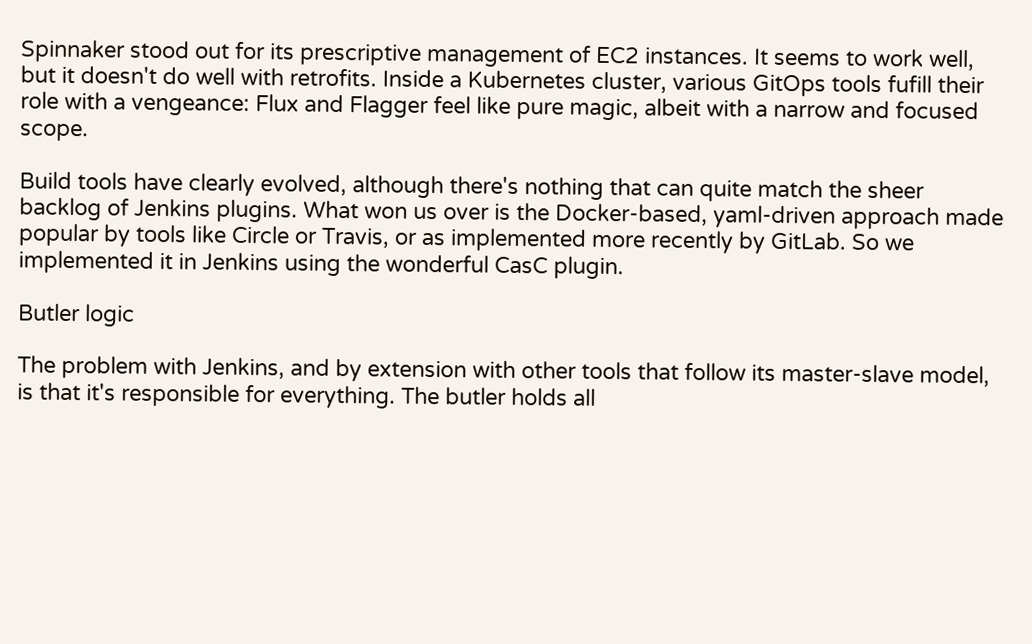Spinnaker stood out for its prescriptive management of EC2 instances. It seems to work well, but it doesn't do well with retrofits. Inside a Kubernetes cluster, various GitOps tools fufill their role with a vengeance: Flux and Flagger feel like pure magic, albeit with a narrow and focused scope.

Build tools have clearly evolved, although there's nothing that can quite match the sheer backlog of Jenkins plugins. What won us over is the Docker-based, yaml-driven approach made popular by tools like Circle or Travis, or as implemented more recently by GitLab. So we implemented it in Jenkins using the wonderful CasC plugin.

Butler logic

The problem with Jenkins, and by extension with other tools that follow its master-slave model, is that it's responsible for everything. The butler holds all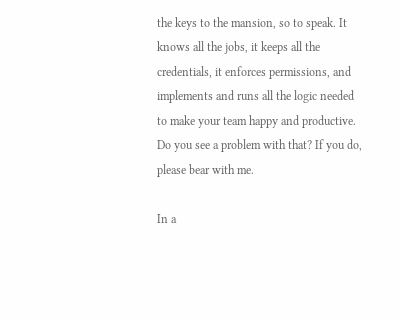the keys to the mansion, so to speak. It knows all the jobs, it keeps all the credentials, it enforces permissions, and implements and runs all the logic needed to make your team happy and productive. Do you see a problem with that? If you do, please bear with me.

In a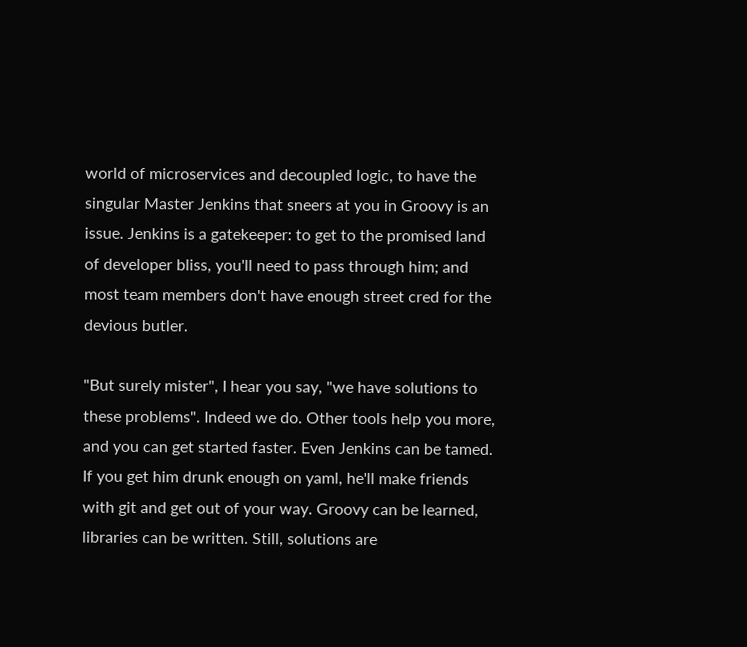world of microservices and decoupled logic, to have the singular Master Jenkins that sneers at you in Groovy is an issue. Jenkins is a gatekeeper: to get to the promised land of developer bliss, you'll need to pass through him; and most team members don't have enough street cred for the devious butler.

"But surely mister", I hear you say, "we have solutions to these problems". Indeed we do. Other tools help you more, and you can get started faster. Even Jenkins can be tamed. If you get him drunk enough on yaml, he'll make friends with git and get out of your way. Groovy can be learned, libraries can be written. Still, solutions are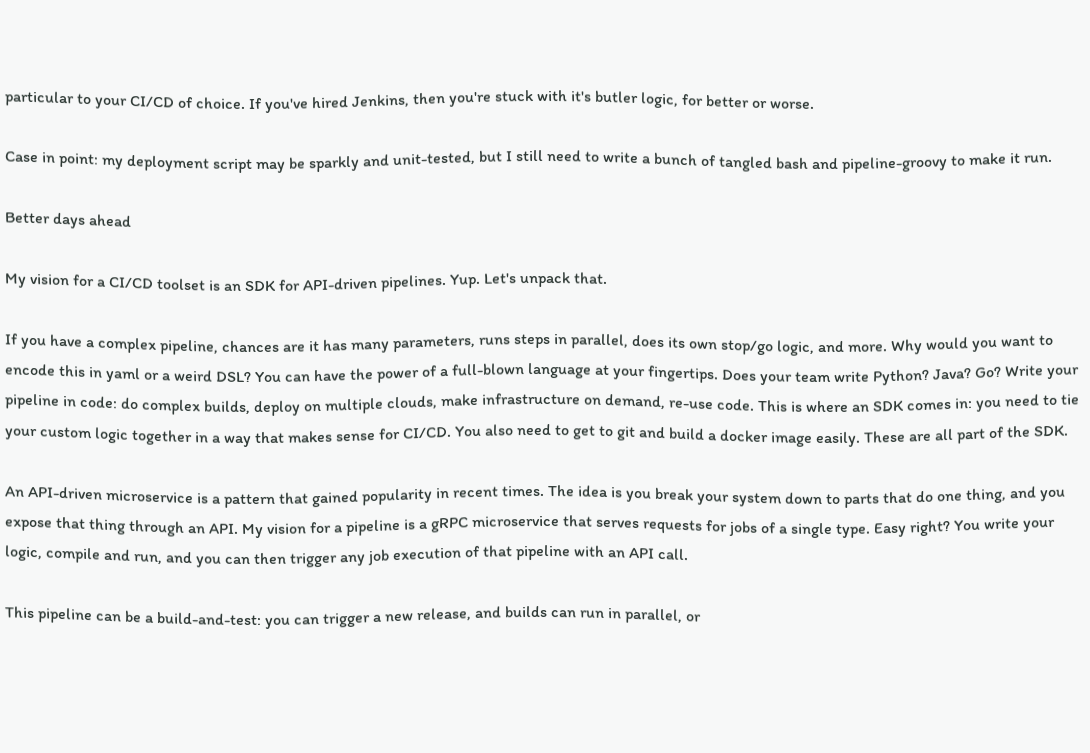particular to your CI/CD of choice. If you've hired Jenkins, then you're stuck with it's butler logic, for better or worse.

Case in point: my deployment script may be sparkly and unit-tested, but I still need to write a bunch of tangled bash and pipeline-groovy to make it run.

Better days ahead

My vision for a CI/CD toolset is an SDK for API-driven pipelines. Yup. Let's unpack that.

If you have a complex pipeline, chances are it has many parameters, runs steps in parallel, does its own stop/go logic, and more. Why would you want to encode this in yaml or a weird DSL? You can have the power of a full-blown language at your fingertips. Does your team write Python? Java? Go? Write your pipeline in code: do complex builds, deploy on multiple clouds, make infrastructure on demand, re-use code. This is where an SDK comes in: you need to tie your custom logic together in a way that makes sense for CI/CD. You also need to get to git and build a docker image easily. These are all part of the SDK.

An API-driven microservice is a pattern that gained popularity in recent times. The idea is you break your system down to parts that do one thing, and you expose that thing through an API. My vision for a pipeline is a gRPC microservice that serves requests for jobs of a single type. Easy right? You write your logic, compile and run, and you can then trigger any job execution of that pipeline with an API call.

This pipeline can be a build-and-test: you can trigger a new release, and builds can run in parallel, or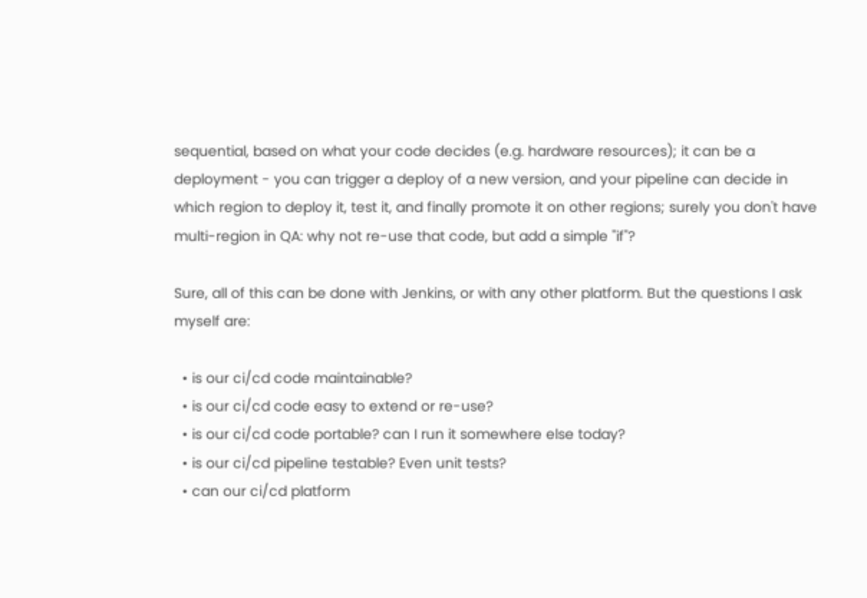sequential, based on what your code decides (e.g. hardware resources); it can be a deployment - you can trigger a deploy of a new version, and your pipeline can decide in which region to deploy it, test it, and finally promote it on other regions; surely you don't have multi-region in QA: why not re-use that code, but add a simple "if"?

Sure, all of this can be done with Jenkins, or with any other platform. But the questions I ask myself are:

  • is our ci/cd code maintainable?
  • is our ci/cd code easy to extend or re-use?
  • is our ci/cd code portable? can I run it somewhere else today?
  • is our ci/cd pipeline testable? Even unit tests?
  • can our ci/cd platform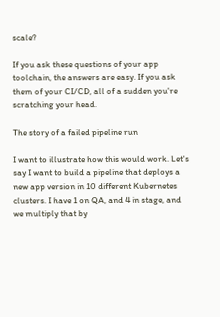scale?

If you ask these questions of your app toolchain, the answers are easy. If you ask them of your CI/CD, all of a sudden you're scratching your head.

The story of a failed pipeline run

I want to illustrate how this would work. Let's say I want to build a pipeline that deploys a new app version in 10 different Kubernetes clusters. I have 1 on QA, and 4 in stage, and we multiply that by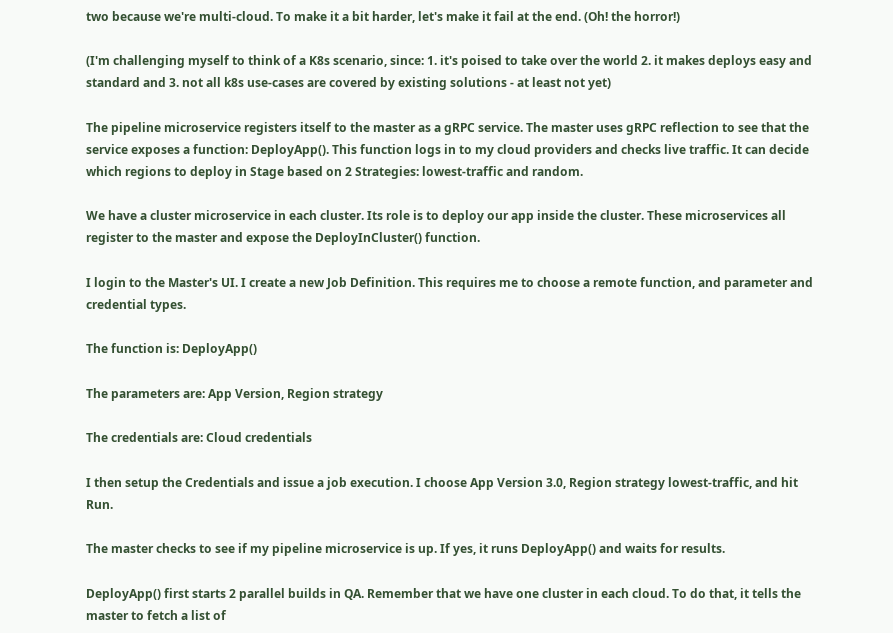two because we're multi-cloud. To make it a bit harder, let's make it fail at the end. (Oh! the horror!)

(I'm challenging myself to think of a K8s scenario, since: 1. it's poised to take over the world 2. it makes deploys easy and standard and 3. not all k8s use-cases are covered by existing solutions - at least not yet)

The pipeline microservice registers itself to the master as a gRPC service. The master uses gRPC reflection to see that the service exposes a function: DeployApp(). This function logs in to my cloud providers and checks live traffic. It can decide which regions to deploy in Stage based on 2 Strategies: lowest-traffic and random.

We have a cluster microservice in each cluster. Its role is to deploy our app inside the cluster. These microservices all register to the master and expose the DeployInCluster() function.

I login to the Master's UI. I create a new Job Definition. This requires me to choose a remote function, and parameter and credential types.

The function is: DeployApp()

The parameters are: App Version, Region strategy

The credentials are: Cloud credentials

I then setup the Credentials and issue a job execution. I choose App Version 3.0, Region strategy lowest-traffic, and hit Run.

The master checks to see if my pipeline microservice is up. If yes, it runs DeployApp() and waits for results.

DeployApp() first starts 2 parallel builds in QA. Remember that we have one cluster in each cloud. To do that, it tells the master to fetch a list of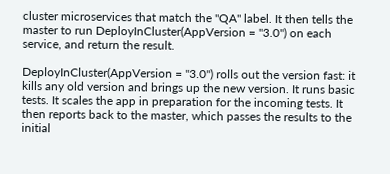cluster microservices that match the "QA" label. It then tells the master to run DeployInCluster(AppVersion = "3.0") on each service, and return the result.

DeployInCluster(AppVersion = "3.0") rolls out the version fast: it kills any old version and brings up the new version. It runs basic tests. It scales the app in preparation for the incoming tests. It then reports back to the master, which passes the results to the initial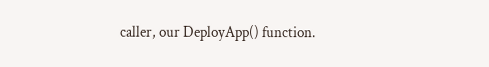caller, our DeployApp() function.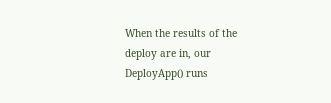When the results of the deploy are in, our DeployApp() runs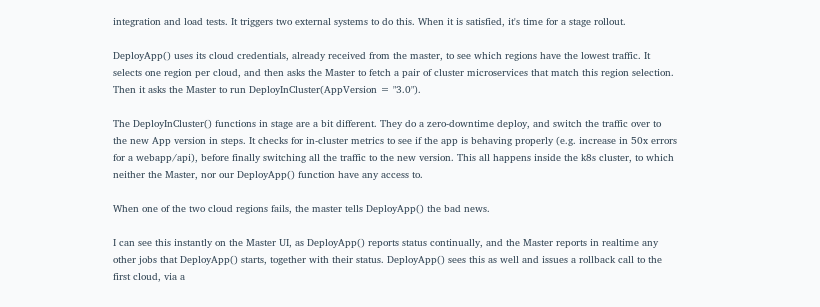integration and load tests. It triggers two external systems to do this. When it is satisfied, it's time for a stage rollout.

DeployApp() uses its cloud credentials, already received from the master, to see which regions have the lowest traffic. It selects one region per cloud, and then asks the Master to fetch a pair of cluster microservices that match this region selection. Then it asks the Master to run DeployInCluster(AppVersion = "3.0").

The DeployInCluster() functions in stage are a bit different. They do a zero-downtime deploy, and switch the traffic over to the new App version in steps. It checks for in-cluster metrics to see if the app is behaving properly (e.g. increase in 50x errors for a webapp/api), before finally switching all the traffic to the new version. This all happens inside the k8s cluster, to which neither the Master, nor our DeployApp() function have any access to.

When one of the two cloud regions fails, the master tells DeployApp() the bad news.

I can see this instantly on the Master UI, as DeployApp() reports status continually, and the Master reports in realtime any other jobs that DeployApp() starts, together with their status. DeployApp() sees this as well and issues a rollback call to the first cloud, via a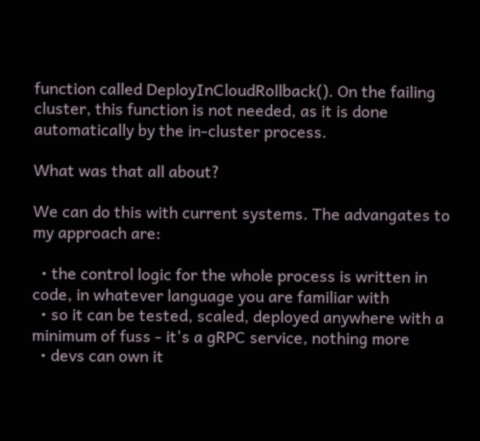function called DeployInCloudRollback(). On the failing cluster, this function is not needed, as it is done automatically by the in-cluster process.

What was that all about?

We can do this with current systems. The advangates to my approach are:

  • the control logic for the whole process is written in code, in whatever language you are familiar with
  • so it can be tested, scaled, deployed anywhere with a minimum of fuss - it's a gRPC service, nothing more
  • devs can own it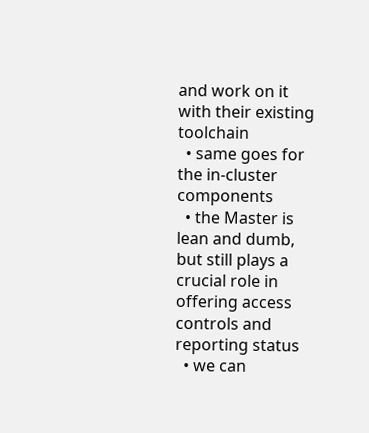and work on it with their existing toolchain
  • same goes for the in-cluster components
  • the Master is lean and dumb, but still plays a crucial role in offering access controls and reporting status
  • we can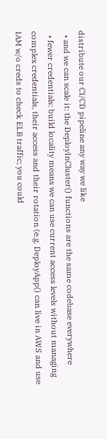distribute our CI/CD pipeline any way we like
  • and we can scale it: the DeployInCluster() functions are the same codebase everywhere
  • fewer credentials: build locality means we can use current access levels without managing complex credentials, their access and their rotation (e.g. DeployApp() can live in AWS and use IAM w/o creds to check ELB traffic; you could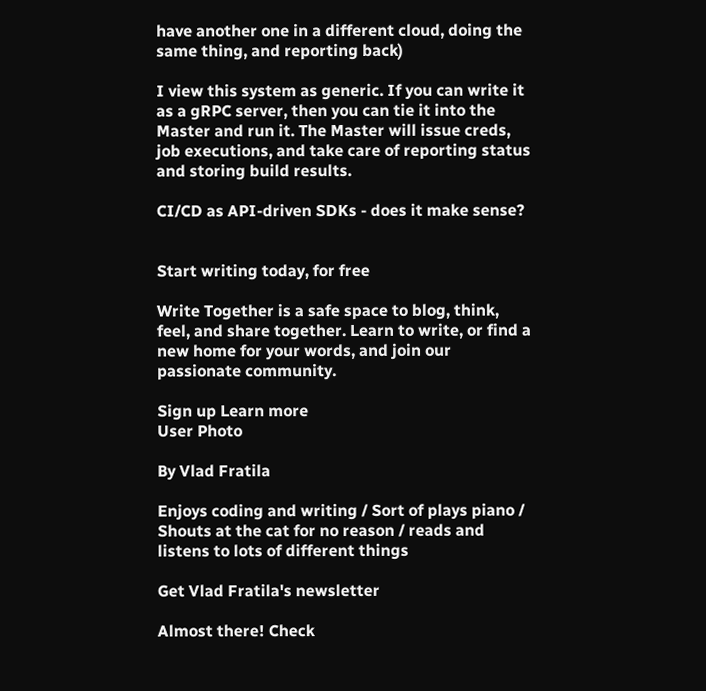have another one in a different cloud, doing the same thing, and reporting back)

I view this system as generic. If you can write it as a gRPC server, then you can tie it into the Master and run it. The Master will issue creds, job executions, and take care of reporting status and storing build results.

CI/CD as API-driven SDKs - does it make sense?


Start writing today, for free

Write Together is a safe space to blog, think, feel, and share together. Learn to write, or find a new home for your words, and join our passionate community.

Sign up Learn more
User Photo

By Vlad Fratila

Enjoys coding and writing / Sort of plays piano / Shouts at the cat for no reason / reads and listens to lots of different things

Get Vlad Fratila's newsletter

Almost there! Check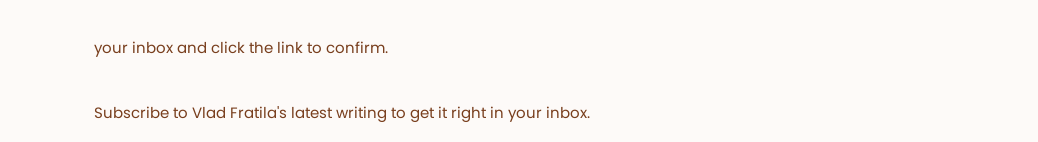your inbox and click the link to confirm.

Subscribe to Vlad Fratila's latest writing to get it right in your inbox.